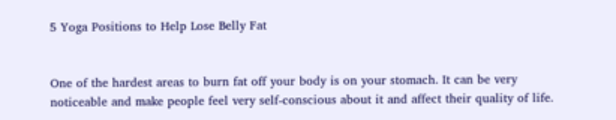5 Yoga Positions to Help Lose Belly Fat


One of the hardest areas to burn fat off your body is on your stomach. It can be very noticeable and make people feel very self-conscious about it and affect their quality of life.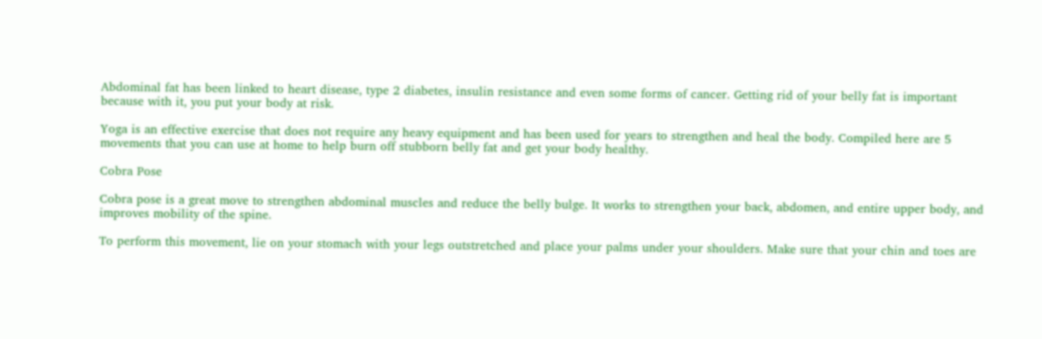Abdominal fat has been linked to heart disease, type 2 diabetes, insulin resistance and even some forms of cancer. Getting rid of your belly fat is important because with it, you put your body at risk.

Yoga is an effective exercise that does not require any heavy equipment and has been used for years to strengthen and heal the body. Compiled here are 5 movements that you can use at home to help burn off stubborn belly fat and get your body healthy.

Cobra Pose

Cobra pose is a great move to strengthen abdominal muscles and reduce the belly bulge. It works to strengthen your back, abdomen, and entire upper body, and improves mobility of the spine.

To perform this movement, lie on your stomach with your legs outstretched and place your palms under your shoulders. Make sure that your chin and toes are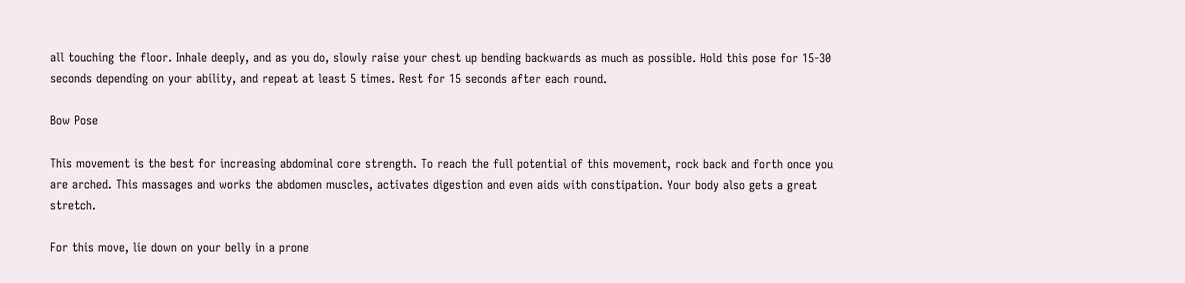all touching the floor. Inhale deeply, and as you do, slowly raise your chest up bending backwards as much as possible. Hold this pose for 15-30 seconds depending on your ability, and repeat at least 5 times. Rest for 15 seconds after each round.

Bow Pose

This movement is the best for increasing abdominal core strength. To reach the full potential of this movement, rock back and forth once you are arched. This massages and works the abdomen muscles, activates digestion and even aids with constipation. Your body also gets a great stretch.

For this move, lie down on your belly in a prone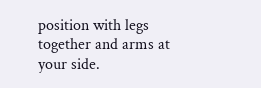position with legs together and arms at your side.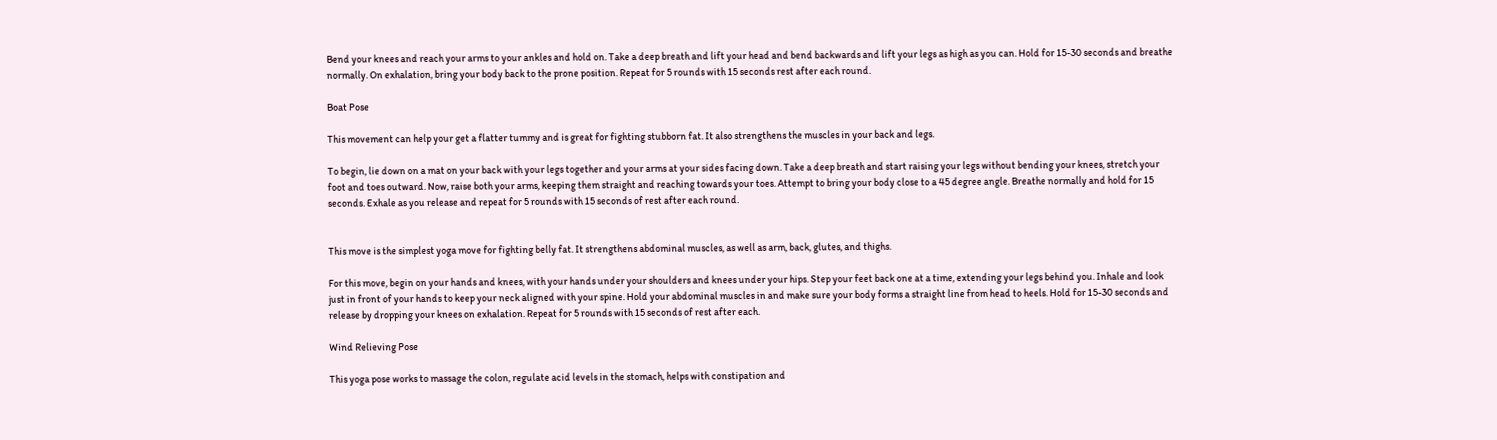Bend your knees and reach your arms to your ankles and hold on. Take a deep breath and lift your head and bend backwards and lift your legs as high as you can. Hold for 15-30 seconds and breathe normally. On exhalation, bring your body back to the prone position. Repeat for 5 rounds with 15 seconds rest after each round.

Boat Pose

This movement can help your get a flatter tummy and is great for fighting stubborn fat. It also strengthens the muscles in your back and legs.

To begin, lie down on a mat on your back with your legs together and your arms at your sides facing down. Take a deep breath and start raising your legs without bending your knees, stretch your foot and toes outward. Now, raise both your arms, keeping them straight and reaching towards your toes. Attempt to bring your body close to a 45 degree angle. Breathe normally and hold for 15 seconds. Exhale as you release and repeat for 5 rounds with 15 seconds of rest after each round.


This move is the simplest yoga move for fighting belly fat. It strengthens abdominal muscles, as well as arm, back, glutes, and thighs.

For this move, begin on your hands and knees, with your hands under your shoulders and knees under your hips. Step your feet back one at a time, extending your legs behind you. Inhale and look just in front of your hands to keep your neck aligned with your spine. Hold your abdominal muscles in and make sure your body forms a straight line from head to heels. Hold for 15-30 seconds and release by dropping your knees on exhalation. Repeat for 5 rounds with 15 seconds of rest after each.

Wind Relieving Pose

This yoga pose works to massage the colon, regulate acid levels in the stomach, helps with constipation and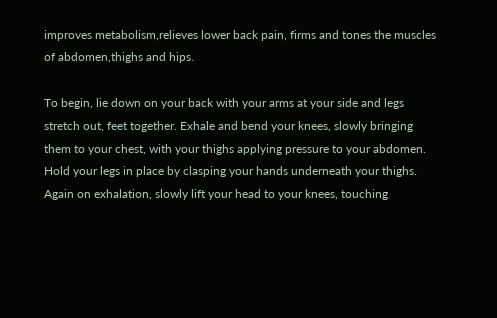improves metabolism,relieves lower back pain, firms and tones the muscles of abdomen,thighs and hips.

To begin, lie down on your back with your arms at your side and legs stretch out, feet together. Exhale and bend your knees, slowly bringing them to your chest, with your thighs applying pressure to your abdomen. Hold your legs in place by clasping your hands underneath your thighs. Again on exhalation, slowly lift your head to your knees, touching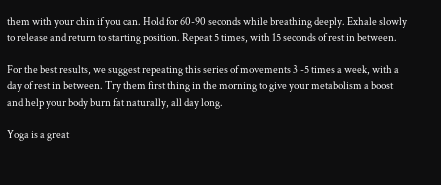them with your chin if you can. Hold for 60-90 seconds while breathing deeply. Exhale slowly to release and return to starting position. Repeat 5 times, with 15 seconds of rest in between.

For the best results, we suggest repeating this series of movements 3 -5 times a week, with a day of rest in between. Try them first thing in the morning to give your metabolism a boost and help your body burn fat naturally, all day long.

Yoga is a great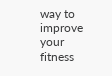way to improve your fitness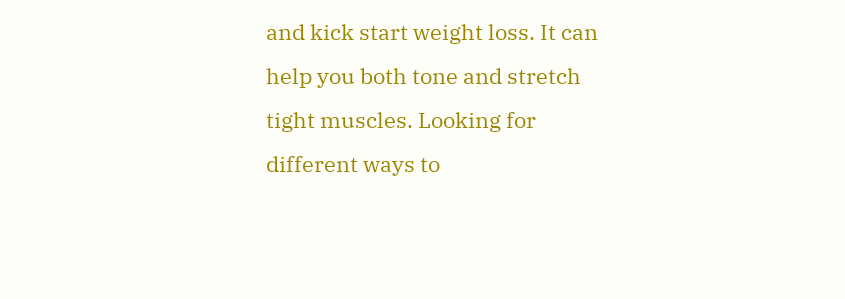and kick start weight loss. It can help you both tone and stretch tight muscles. Looking for different ways to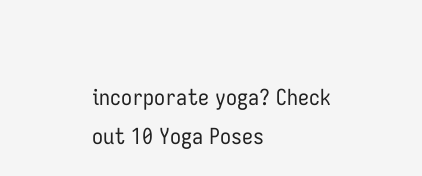incorporate yoga? Check out 10 Yoga Poses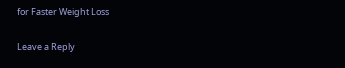for Faster Weight Loss


Leave a Reply